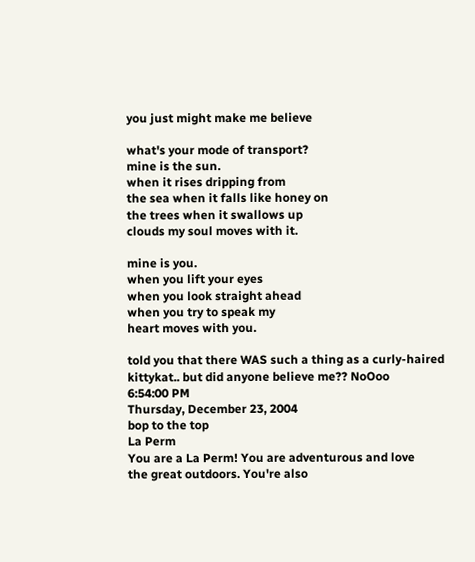you just might make me believe

what's your mode of transport?
mine is the sun.
when it rises dripping from
the sea when it falls like honey on
the trees when it swallows up
clouds my soul moves with it.

mine is you.
when you lift your eyes
when you look straight ahead
when you try to speak my
heart moves with you.

told you that there WAS such a thing as a curly-haired kittykat.. but did anyone believe me?? NoOoo
6:54:00 PM
Thursday, December 23, 2004
bop to the top
La Perm
You are a La Perm! You are adventurous and love
the great outdoors. You're also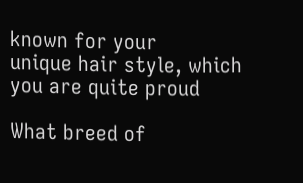known for your
unique hair style, which you are quite proud

What breed of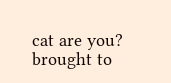cat are you?
brought to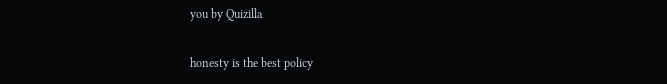you by Quizilla

honesty is the best policy